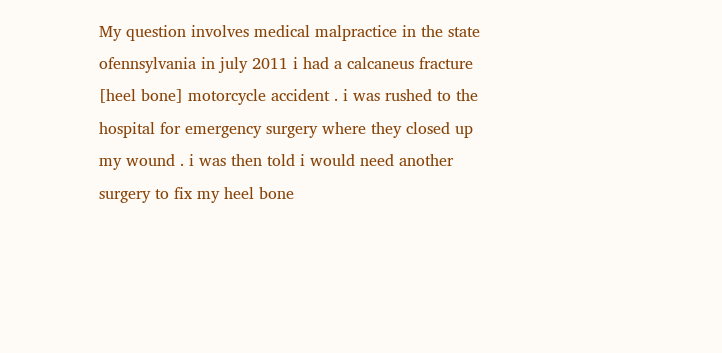My question involves medical malpractice in the state ofennsylvania in july 2011 i had a calcaneus fracture [heel bone] motorcycle accident . i was rushed to the hospital for emergency surgery where they closed up my wound . i was then told i would need another surgery to fix my heel bone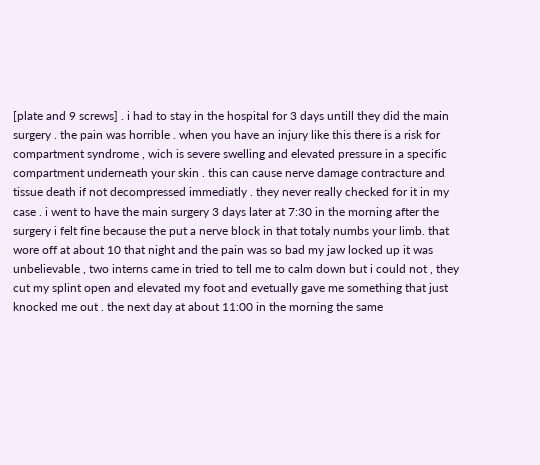[plate and 9 screws] . i had to stay in the hospital for 3 days untill they did the main surgery . the pain was horrible . when you have an injury like this there is a risk for compartment syndrome , wich is severe swelling and elevated pressure in a specific compartment underneath your skin . this can cause nerve damage contracture and tissue death if not decompressed immediatly . they never really checked for it in my case . i went to have the main surgery 3 days later at 7:30 in the morning after the surgery i felt fine because the put a nerve block in that totaly numbs your limb. that wore off at about 10 that night and the pain was so bad my jaw locked up it was unbelievable , two interns came in tried to tell me to calm down but i could not , they cut my splint open and elevated my foot and evetually gave me something that just knocked me out . the next day at about 11:00 in the morning the same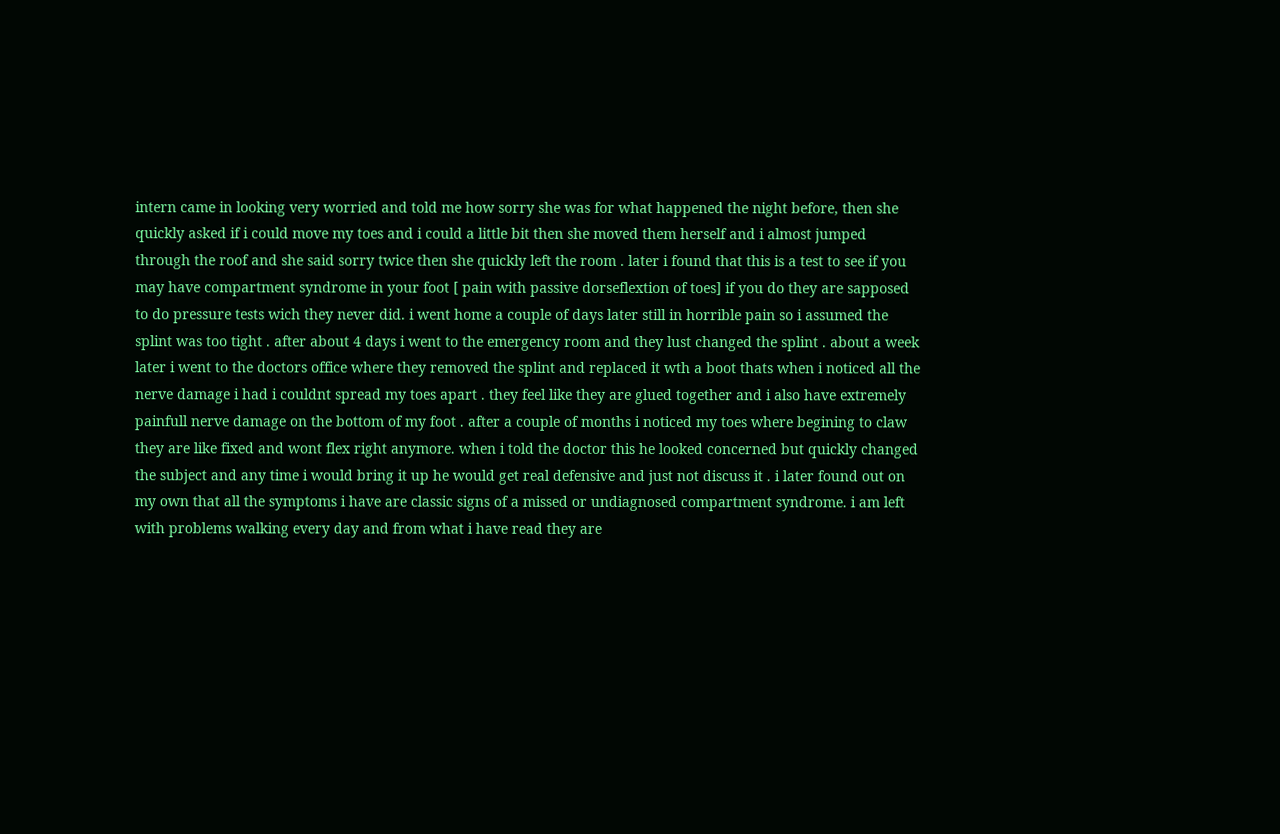intern came in looking very worried and told me how sorry she was for what happened the night before, then she quickly asked if i could move my toes and i could a little bit then she moved them herself and i almost jumped through the roof and she said sorry twice then she quickly left the room . later i found that this is a test to see if you may have compartment syndrome in your foot [ pain with passive dorseflextion of toes] if you do they are sapposed to do pressure tests wich they never did. i went home a couple of days later still in horrible pain so i assumed the splint was too tight . after about 4 days i went to the emergency room and they lust changed the splint . about a week later i went to the doctors office where they removed the splint and replaced it wth a boot thats when i noticed all the nerve damage i had i couldnt spread my toes apart . they feel like they are glued together and i also have extremely painfull nerve damage on the bottom of my foot . after a couple of months i noticed my toes where begining to claw they are like fixed and wont flex right anymore. when i told the doctor this he looked concerned but quickly changed the subject and any time i would bring it up he would get real defensive and just not discuss it . i later found out on my own that all the symptoms i have are classic signs of a missed or undiagnosed compartment syndrome. i am left with problems walking every day and from what i have read they are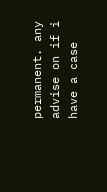permanent. any advise on if i have a case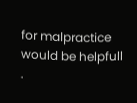for malpractice would be helpfull .